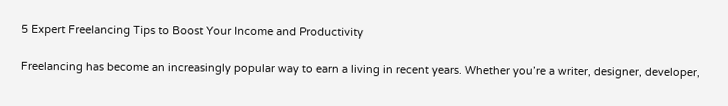5 Expert Freelancing Tips to Boost Your Income and Productivity

Freelancing has become an increasingly popular way to earn a living in recent years. Whether you’re a writer, designer, developer,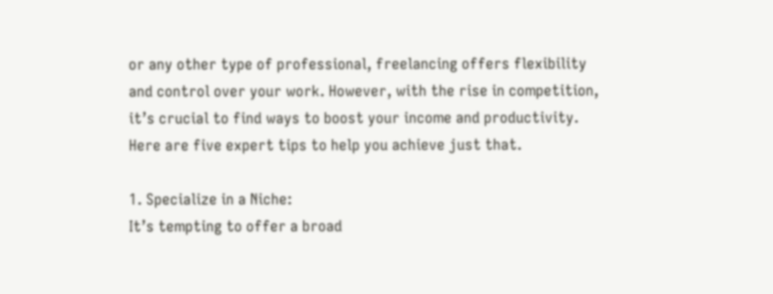or any other type of professional, freelancing offers flexibility and control over your work. However, with the rise in competition, it’s crucial to find ways to boost your income and productivity. Here are five expert tips to help you achieve just that.

1. Specialize in a Niche:
It’s tempting to offer a broad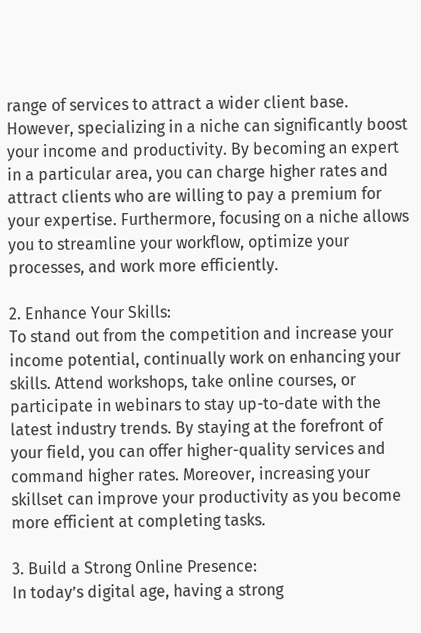range of services to attract a wider client base. However, specializing in a niche can significantly boost your income and productivity. By becoming an expert in a particular area, you can charge higher rates and attract clients who are willing to pay a premium for your expertise. Furthermore, focusing on a niche allows you to streamline your workflow, optimize your processes, and work more efficiently.

2. Enhance Your Skills:
To stand out from the competition and increase your income potential, continually work on enhancing your skills. Attend workshops, take online courses, or participate in webinars to stay up-to-date with the latest industry trends. By staying at the forefront of your field, you can offer higher-quality services and command higher rates. Moreover, increasing your skillset can improve your productivity as you become more efficient at completing tasks.

3. Build a Strong Online Presence:
In today’s digital age, having a strong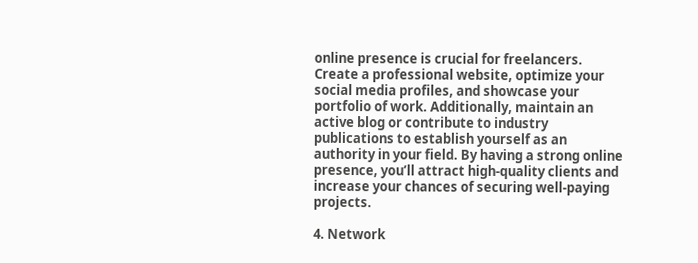online presence is crucial for freelancers. Create a professional website, optimize your social media profiles, and showcase your portfolio of work. Additionally, maintain an active blog or contribute to industry publications to establish yourself as an authority in your field. By having a strong online presence, you’ll attract high-quality clients and increase your chances of securing well-paying projects.

4. Network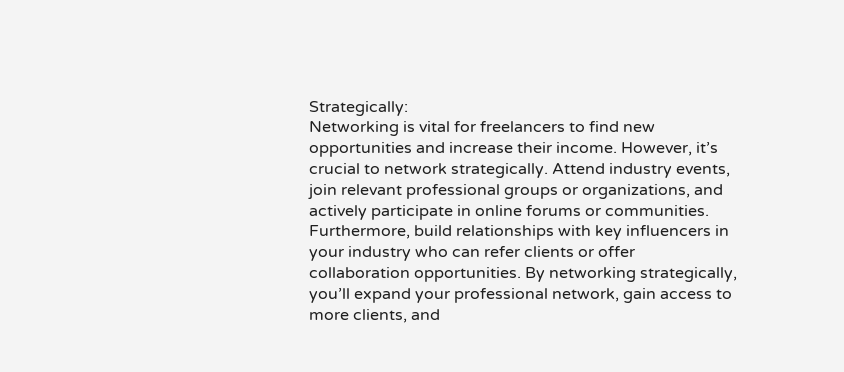Strategically:
Networking is vital for freelancers to find new opportunities and increase their income. However, it’s crucial to network strategically. Attend industry events, join relevant professional groups or organizations, and actively participate in online forums or communities. Furthermore, build relationships with key influencers in your industry who can refer clients or offer collaboration opportunities. By networking strategically, you’ll expand your professional network, gain access to more clients, and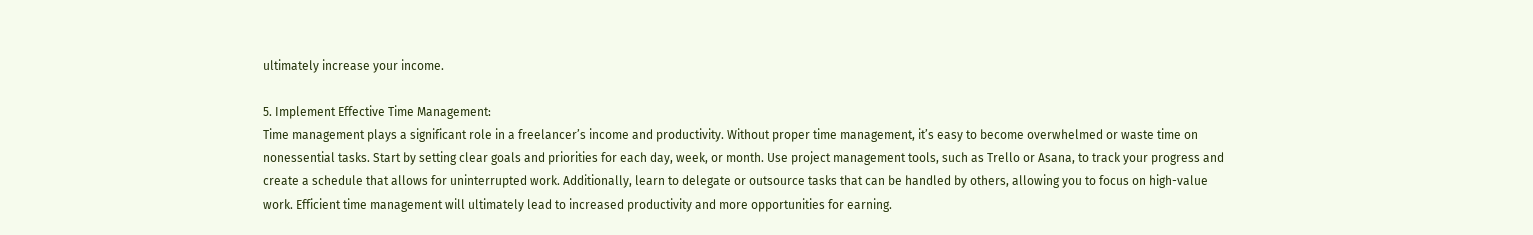ultimately increase your income.

5. Implement Effective Time Management:
Time management plays a significant role in a freelancer’s income and productivity. Without proper time management, it’s easy to become overwhelmed or waste time on nonessential tasks. Start by setting clear goals and priorities for each day, week, or month. Use project management tools, such as Trello or Asana, to track your progress and create a schedule that allows for uninterrupted work. Additionally, learn to delegate or outsource tasks that can be handled by others, allowing you to focus on high-value work. Efficient time management will ultimately lead to increased productivity and more opportunities for earning.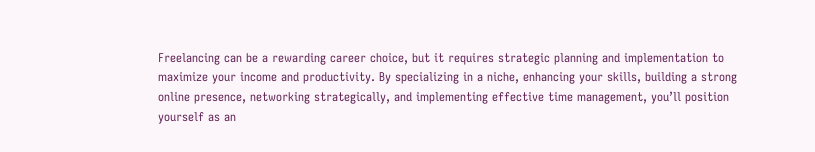Freelancing can be a rewarding career choice, but it requires strategic planning and implementation to maximize your income and productivity. By specializing in a niche, enhancing your skills, building a strong online presence, networking strategically, and implementing effective time management, you’ll position yourself as an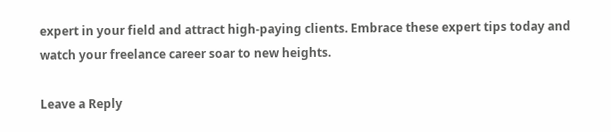expert in your field and attract high-paying clients. Embrace these expert tips today and watch your freelance career soar to new heights.

Leave a Reply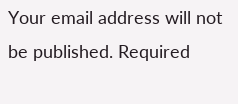Your email address will not be published. Required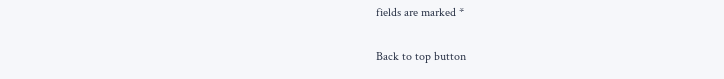fields are marked *

Back to top button